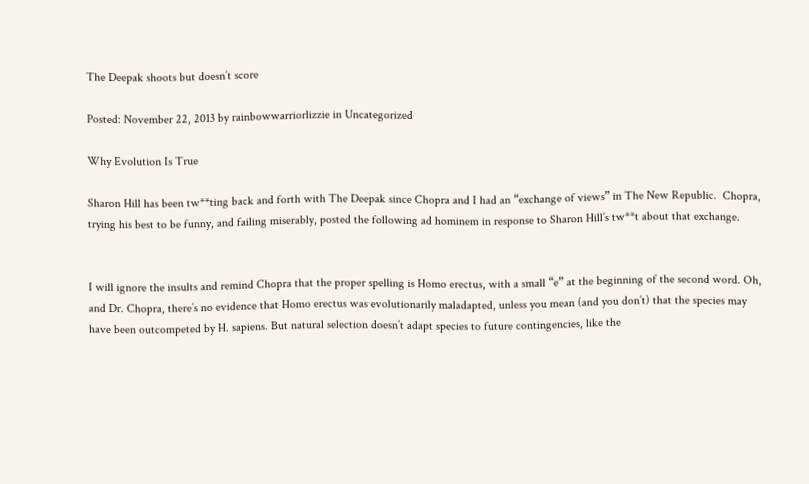The Deepak shoots but doesn’t score

Posted: November 22, 2013 by rainbowwarriorlizzie in Uncategorized

Why Evolution Is True

Sharon Hill has been tw**ting back and forth with The Deepak since Chopra and I had an “exchange of views” in The New Republic.  Chopra, trying his best to be funny, and failing miserably, posted the following ad hominem in response to Sharon Hill’s tw**t about that exchange.


I will ignore the insults and remind Chopra that the proper spelling is Homo erectus, with a small “e” at the beginning of the second word. Oh, and Dr. Chopra, there’s no evidence that Homo erectus was evolutionarily maladapted, unless you mean (and you don’t) that the species may have been outcompeted by H. sapiens. But natural selection doesn’t adapt species to future contingencies, like the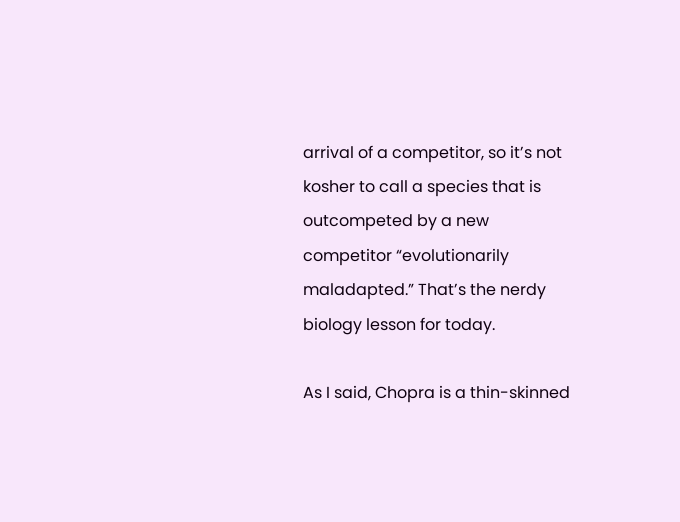arrival of a competitor, so it’s not kosher to call a species that is outcompeted by a new competitor “evolutionarily maladapted.” That’s the nerdy biology lesson for today.

As I said, Chopra is a thin-skinned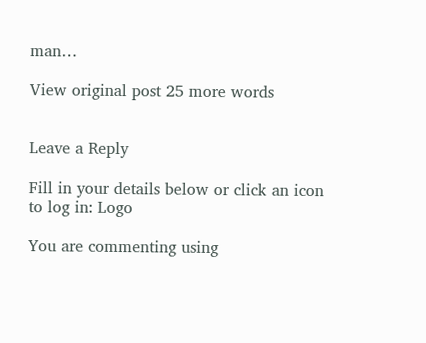man…

View original post 25 more words


Leave a Reply

Fill in your details below or click an icon to log in: Logo

You are commenting using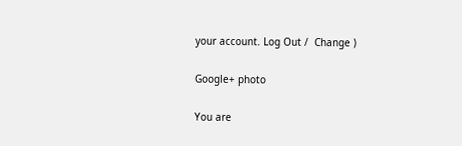your account. Log Out /  Change )

Google+ photo

You are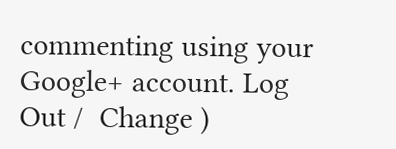commenting using your Google+ account. Log Out /  Change )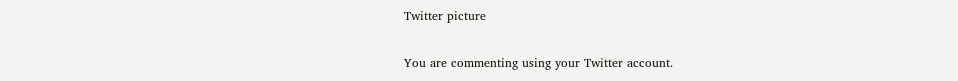Twitter picture

You are commenting using your Twitter account.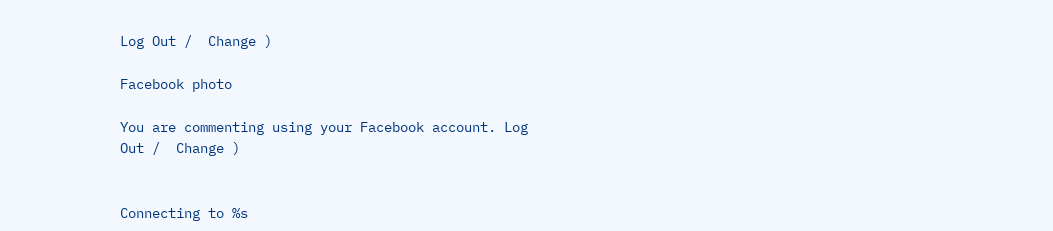Log Out /  Change )

Facebook photo

You are commenting using your Facebook account. Log Out /  Change )


Connecting to %s